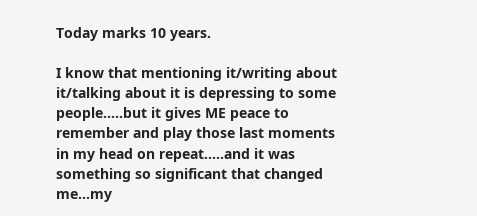Today marks 10 years.

I know that mentioning it/writing about it/talking about it is depressing to some people.....but it gives ME peace to remember and play those last moments in my head on repeat.....and it was something so significant that changed me...my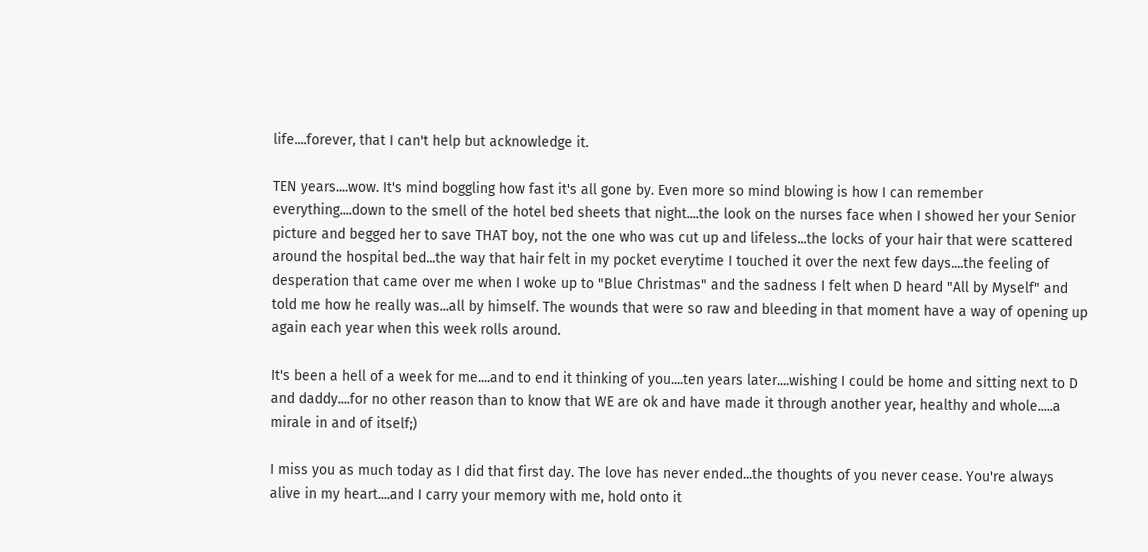life....forever, that I can't help but acknowledge it.

TEN years....wow. It's mind boggling how fast it's all gone by. Even more so mind blowing is how I can remember everything....down to the smell of the hotel bed sheets that night....the look on the nurses face when I showed her your Senior picture and begged her to save THAT boy, not the one who was cut up and lifeless...the locks of your hair that were scattered around the hospital bed...the way that hair felt in my pocket everytime I touched it over the next few days....the feeling of desperation that came over me when I woke up to "Blue Christmas" and the sadness I felt when D heard "All by Myself" and told me how he really was...all by himself. The wounds that were so raw and bleeding in that moment have a way of opening up again each year when this week rolls around.

It's been a hell of a week for me....and to end it thinking of you....ten years later....wishing I could be home and sitting next to D and daddy....for no other reason than to know that WE are ok and have made it through another year, healthy and whole.....a mirale in and of itself;)

I miss you as much today as I did that first day. The love has never ended...the thoughts of you never cease. You're always alive in my heart....and I carry your memory with me, hold onto it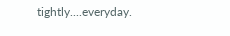tightly....everyday.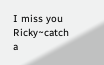I miss you Ricky~catch a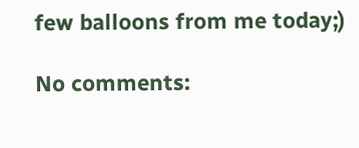few balloons from me today;)

No comments: